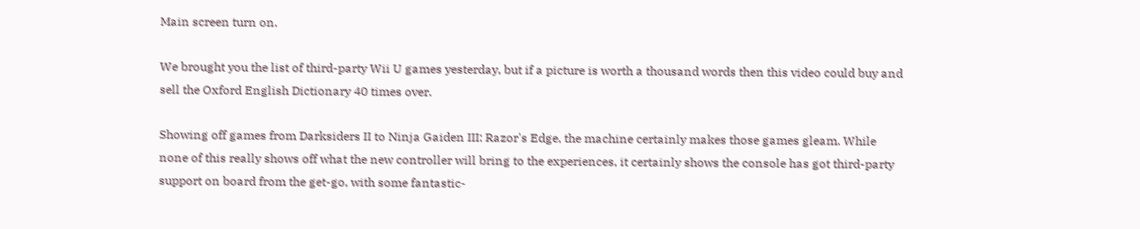Main screen turn on.

We brought you the list of third-party Wii U games yesterday, but if a picture is worth a thousand words then this video could buy and sell the Oxford English Dictionary 40 times over.

Showing off games from Darksiders II to Ninja Gaiden III: Razor's Edge, the machine certainly makes those games gleam. While none of this really shows off what the new controller will bring to the experiences, it certainly shows the console has got third-party support on board from the get-go, with some fantastic-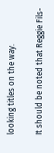looking titles on the way.

It should be noted that Reggie Fils-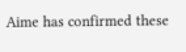Aime has confirmed these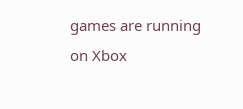games are running on Xbox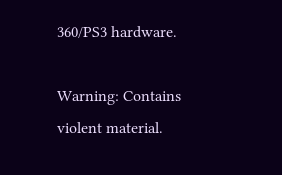360/PS3 hardware.

Warning: Contains violent material.